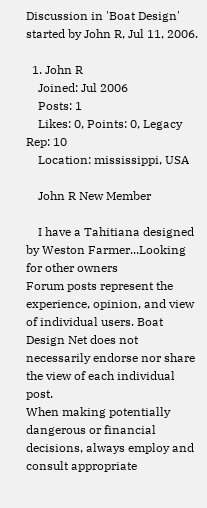Discussion in 'Boat Design' started by John R, Jul 11, 2006.

  1. John R
    Joined: Jul 2006
    Posts: 1
    Likes: 0, Points: 0, Legacy Rep: 10
    Location: mississippi, USA

    John R New Member

    I have a Tahitiana designed by Weston Farmer...Looking for other owners
Forum posts represent the experience, opinion, and view of individual users. Boat Design Net does not necessarily endorse nor share the view of each individual post.
When making potentially dangerous or financial decisions, always employ and consult appropriate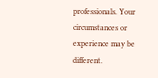professionals. Your circumstances or experience may be different.